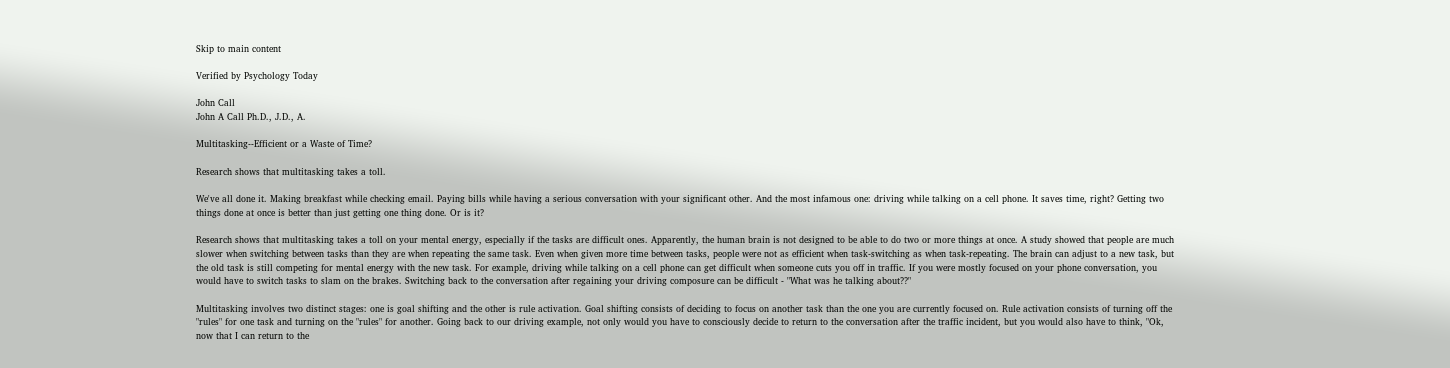Skip to main content

Verified by Psychology Today

John Call
John A Call Ph.D., J.D., A.

Multitasking--Efficient or a Waste of Time?

Research shows that multitasking takes a toll.

We've all done it. Making breakfast while checking email. Paying bills while having a serious conversation with your significant other. And the most infamous one: driving while talking on a cell phone. It saves time, right? Getting two things done at once is better than just getting one thing done. Or is it?

Research shows that multitasking takes a toll on your mental energy, especially if the tasks are difficult ones. Apparently, the human brain is not designed to be able to do two or more things at once. A study showed that people are much slower when switching between tasks than they are when repeating the same task. Even when given more time between tasks, people were not as efficient when task-switching as when task-repeating. The brain can adjust to a new task, but the old task is still competing for mental energy with the new task. For example, driving while talking on a cell phone can get difficult when someone cuts you off in traffic. If you were mostly focused on your phone conversation, you would have to switch tasks to slam on the brakes. Switching back to the conversation after regaining your driving composure can be difficult - "What was he talking about??"

Multitasking involves two distinct stages: one is goal shifting and the other is rule activation. Goal shifting consists of deciding to focus on another task than the one you are currently focused on. Rule activation consists of turning off the "rules" for one task and turning on the "rules" for another. Going back to our driving example, not only would you have to consciously decide to return to the conversation after the traffic incident, but you would also have to think, "Ok, now that I can return to the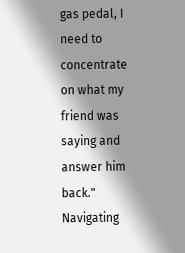gas pedal, I need to concentrate on what my friend was saying and answer him back." Navigating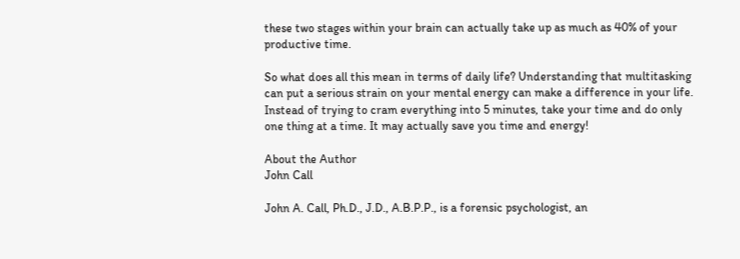these two stages within your brain can actually take up as much as 40% of your productive time.

So what does all this mean in terms of daily life? Understanding that multitasking can put a serious strain on your mental energy can make a difference in your life. Instead of trying to cram everything into 5 minutes, take your time and do only one thing at a time. It may actually save you time and energy!

About the Author
John Call

John A. Call, Ph.D., J.D., A.B.P.P., is a forensic psychologist, an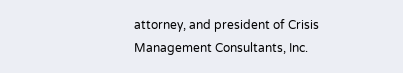attorney, and president of Crisis Management Consultants, Inc.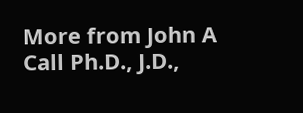More from John A Call Ph.D., J.D.,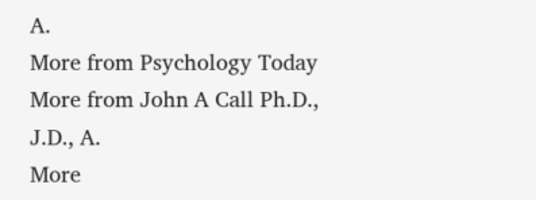A.
More from Psychology Today
More from John A Call Ph.D., J.D., A.
More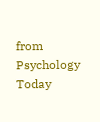from Psychology Today